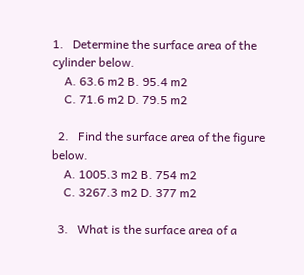1.   Determine the surface area of the cylinder below.
    A. 63.6 m2 B. 95.4 m2
    C. 71.6 m2 D. 79.5 m2

  2.   Find the surface area of the figure below.
    A. 1005.3 m2 B. 754 m2
    C. 3267.3 m2 D. 377 m2

  3.   What is the surface area of a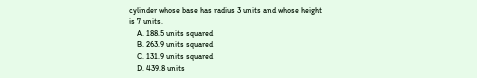cylinder whose base has radius 3 units and whose height is 7 units.
    A. 188.5 units squared
    B. 263.9 units squared
    C. 131.9 units squared
    D. 439.8 units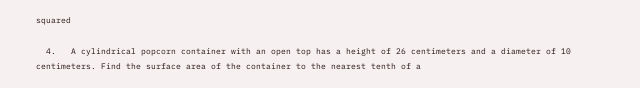squared

  4.   A cylindrical popcorn container with an open top has a height of 26 centimeters and a diameter of 10 centimeters. Find the surface area of the container to the nearest tenth of a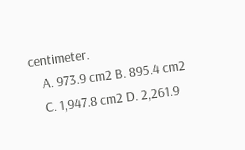centimeter.
    A. 973.9 cm2 B. 895.4 cm2
    C. 1,947.8 cm2 D. 2,261.9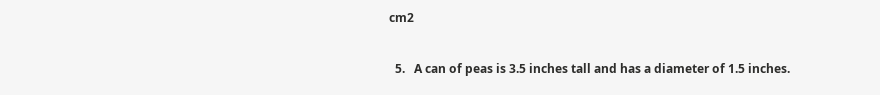cm2

  5.   A can of peas is 3.5 inches tall and has a diameter of 1.5 inches.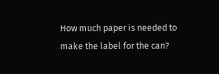How much paper is needed to make the label for the can?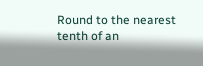Round to the nearest tenth of an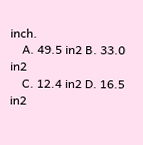inch.
    A. 49.5 in2 B. 33.0 in2
    C. 12.4 in2 D. 16.5 in2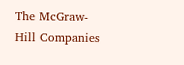The McGraw-Hill Companies